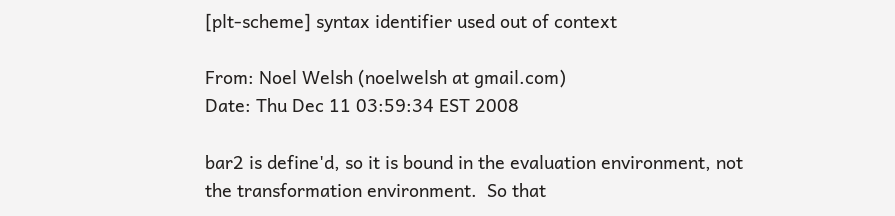[plt-scheme] syntax identifier used out of context

From: Noel Welsh (noelwelsh at gmail.com)
Date: Thu Dec 11 03:59:34 EST 2008

bar2 is define'd, so it is bound in the evaluation environment, not
the transformation environment.  So that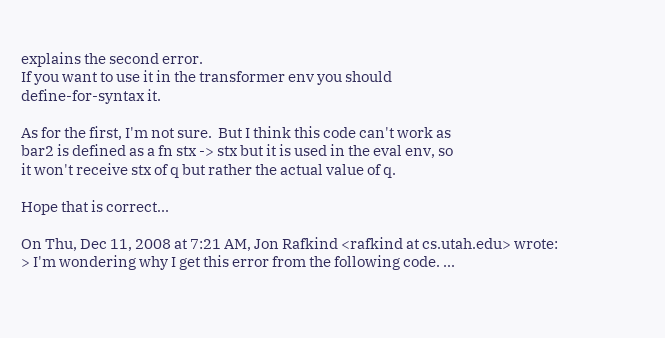explains the second error.
If you want to use it in the transformer env you should
define-for-syntax it.

As for the first, I'm not sure.  But I think this code can't work as
bar2 is defined as a fn stx -> stx but it is used in the eval env, so
it won't receive stx of q but rather the actual value of q.

Hope that is correct...

On Thu, Dec 11, 2008 at 7:21 AM, Jon Rafkind <rafkind at cs.utah.edu> wrote:
> I'm wondering why I get this error from the following code. ...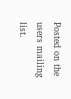Posted on the users mailing list.